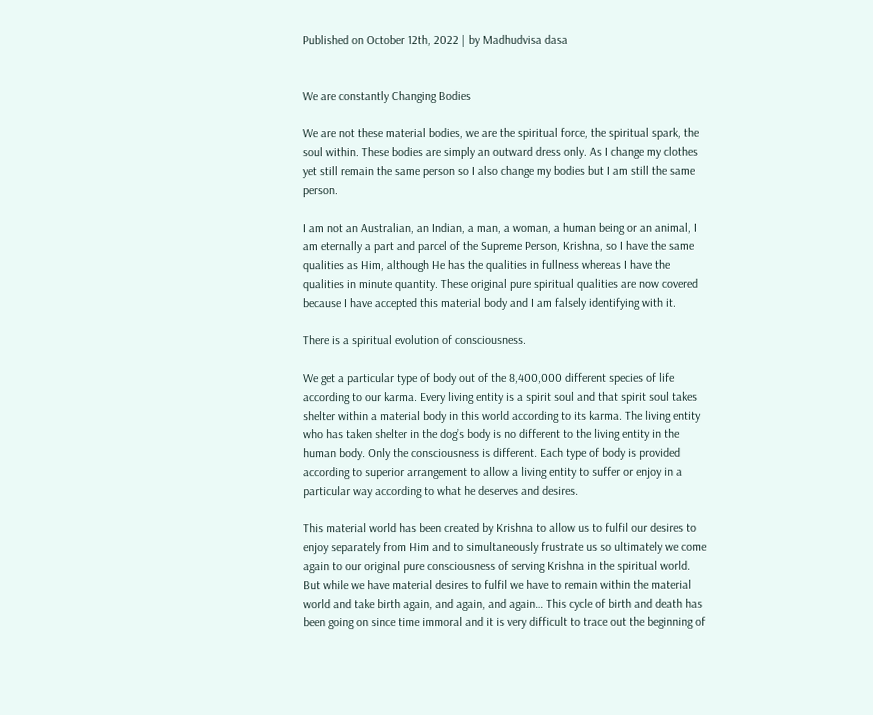Published on October 12th, 2022 | by Madhudvisa dasa


We are constantly Changing Bodies

We are not these material bodies, we are the spiritual force, the spiritual spark, the soul within. These bodies are simply an outward dress only. As I change my clothes yet still remain the same person so I also change my bodies but I am still the same person.

I am not an Australian, an Indian, a man, a woman, a human being or an animal, I am eternally a part and parcel of the Supreme Person, Krishna, so I have the same qualities as Him, although He has the qualities in fullness whereas I have the qualities in minute quantity. These original pure spiritual qualities are now covered because I have accepted this material body and I am falsely identifying with it.

There is a spiritual evolution of consciousness.

We get a particular type of body out of the 8,400,000 different species of life according to our karma. Every living entity is a spirit soul and that spirit soul takes shelter within a material body in this world according to its karma. The living entity who has taken shelter in the dog’s body is no different to the living entity in the human body. Only the consciousness is different. Each type of body is provided according to superior arrangement to allow a living entity to suffer or enjoy in a particular way according to what he deserves and desires.

This material world has been created by Krishna to allow us to fulfil our desires to enjoy separately from Him and to simultaneously frustrate us so ultimately we come again to our original pure consciousness of serving Krishna in the spiritual world. But while we have material desires to fulfil we have to remain within the material world and take birth again, and again, and again… This cycle of birth and death has been going on since time immoral and it is very difficult to trace out the beginning of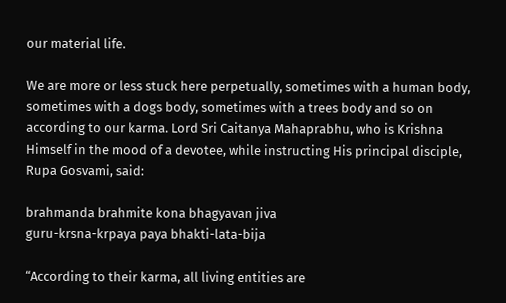our material life.

We are more or less stuck here perpetually, sometimes with a human body, sometimes with a dogs body, sometimes with a trees body and so on according to our karma. Lord Sri Caitanya Mahaprabhu, who is Krishna Himself in the mood of a devotee, while instructing His principal disciple, Rupa Gosvami, said:

brahmanda brahmite kona bhagyavan jiva
guru-krsna-krpaya paya bhakti-lata-bija

“According to their karma, all living entities are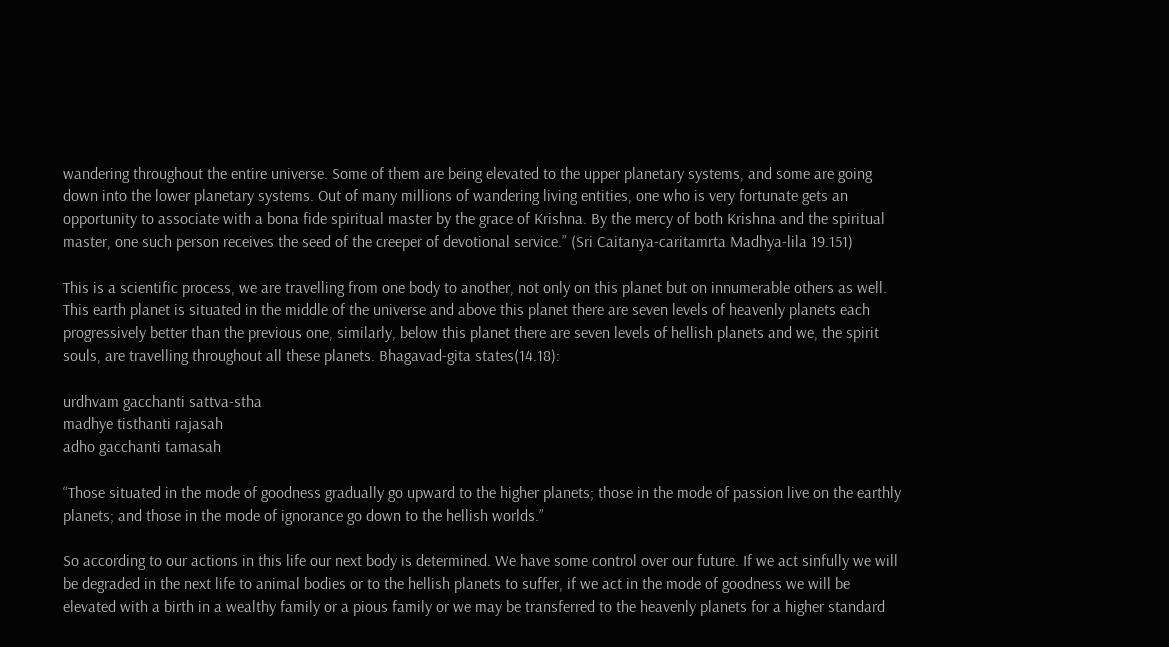wandering throughout the entire universe. Some of them are being elevated to the upper planetary systems, and some are going down into the lower planetary systems. Out of many millions of wandering living entities, one who is very fortunate gets an opportunity to associate with a bona fide spiritual master by the grace of Krishna. By the mercy of both Krishna and the spiritual master, one such person receives the seed of the creeper of devotional service.” (Sri Caitanya-caritamrta Madhya-lila 19.151)

This is a scientific process, we are travelling from one body to another, not only on this planet but on innumerable others as well. This earth planet is situated in the middle of the universe and above this planet there are seven levels of heavenly planets each progressively better than the previous one, similarly, below this planet there are seven levels of hellish planets and we, the spirit souls, are travelling throughout all these planets. Bhagavad-gita states(14.18):

urdhvam gacchanti sattva-stha
madhye tisthanti rajasah
adho gacchanti tamasah

“Those situated in the mode of goodness gradually go upward to the higher planets; those in the mode of passion live on the earthly planets; and those in the mode of ignorance go down to the hellish worlds.”

So according to our actions in this life our next body is determined. We have some control over our future. If we act sinfully we will be degraded in the next life to animal bodies or to the hellish planets to suffer, if we act in the mode of goodness we will be elevated with a birth in a wealthy family or a pious family or we may be transferred to the heavenly planets for a higher standard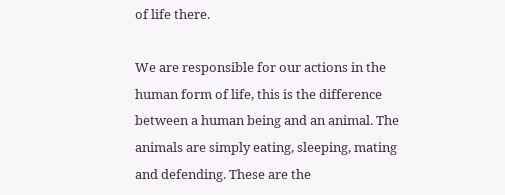of life there.

We are responsible for our actions in the human form of life, this is the difference between a human being and an animal. The animals are simply eating, sleeping, mating and defending. These are the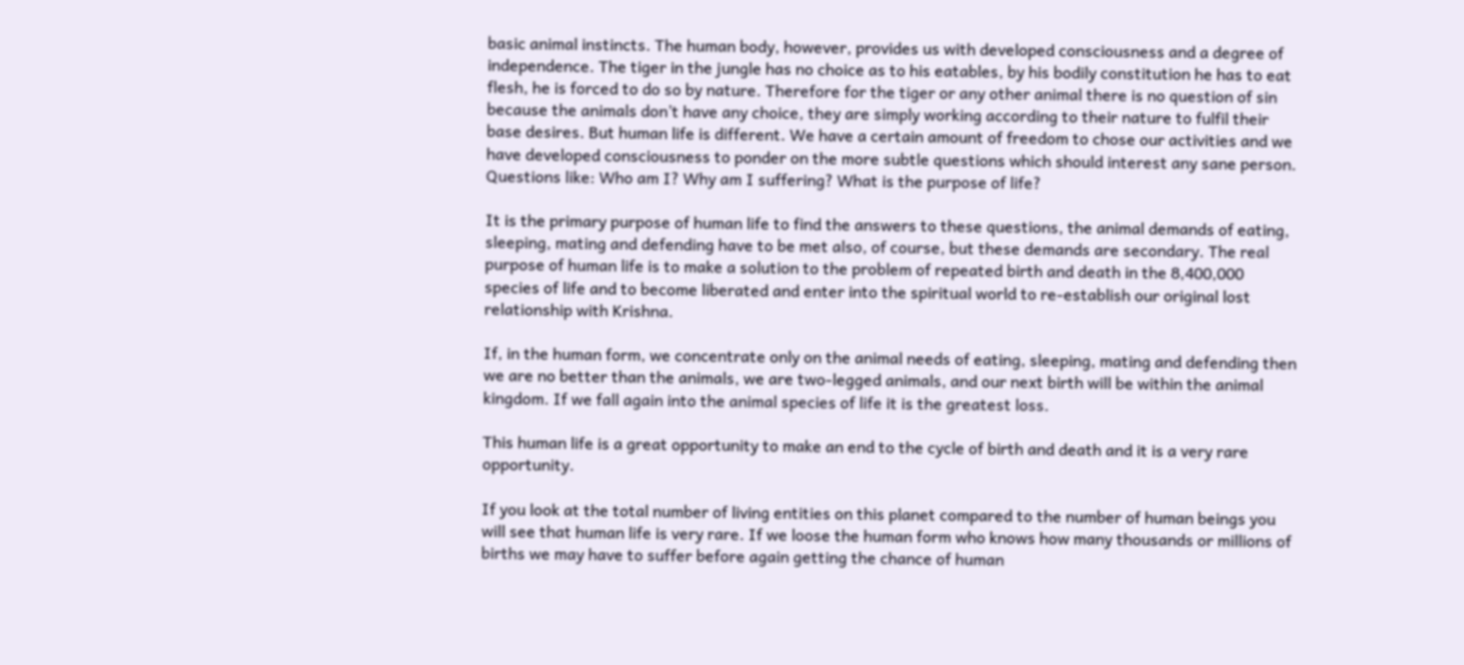basic animal instincts. The human body, however, provides us with developed consciousness and a degree of independence. The tiger in the jungle has no choice as to his eatables, by his bodily constitution he has to eat flesh, he is forced to do so by nature. Therefore for the tiger or any other animal there is no question of sin because the animals don’t have any choice, they are simply working according to their nature to fulfil their base desires. But human life is different. We have a certain amount of freedom to chose our activities and we have developed consciousness to ponder on the more subtle questions which should interest any sane person. Questions like: Who am I? Why am I suffering? What is the purpose of life?

It is the primary purpose of human life to find the answers to these questions, the animal demands of eating, sleeping, mating and defending have to be met also, of course, but these demands are secondary. The real purpose of human life is to make a solution to the problem of repeated birth and death in the 8,400,000 species of life and to become liberated and enter into the spiritual world to re-establish our original lost relationship with Krishna.

If, in the human form, we concentrate only on the animal needs of eating, sleeping, mating and defending then we are no better than the animals, we are two-legged animals, and our next birth will be within the animal kingdom. If we fall again into the animal species of life it is the greatest loss.

This human life is a great opportunity to make an end to the cycle of birth and death and it is a very rare opportunity.

If you look at the total number of living entities on this planet compared to the number of human beings you will see that human life is very rare. If we loose the human form who knows how many thousands or millions of births we may have to suffer before again getting the chance of human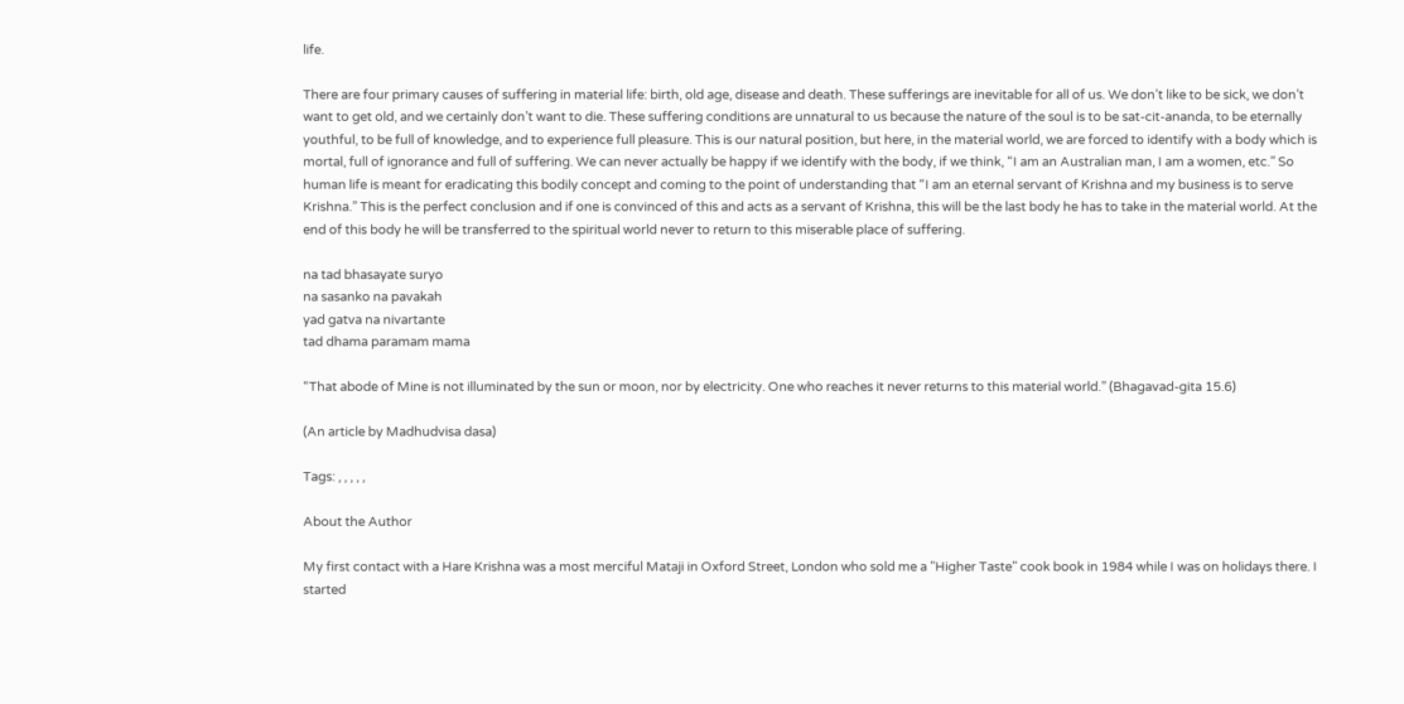life.

There are four primary causes of suffering in material life: birth, old age, disease and death. These sufferings are inevitable for all of us. We don’t like to be sick, we don’t want to get old, and we certainly don’t want to die. These suffering conditions are unnatural to us because the nature of the soul is to be sat-cit-ananda, to be eternally youthful, to be full of knowledge, and to experience full pleasure. This is our natural position, but here, in the material world, we are forced to identify with a body which is mortal, full of ignorance and full of suffering. We can never actually be happy if we identify with the body, if we think, “I am an Australian man, I am a women, etc.” So human life is meant for eradicating this bodily concept and coming to the point of understanding that “I am an eternal servant of Krishna and my business is to serve Krishna.” This is the perfect conclusion and if one is convinced of this and acts as a servant of Krishna, this will be the last body he has to take in the material world. At the end of this body he will be transferred to the spiritual world never to return to this miserable place of suffering.

na tad bhasayate suryo
na sasanko na pavakah
yad gatva na nivartante
tad dhama paramam mama

“That abode of Mine is not illuminated by the sun or moon, nor by electricity. One who reaches it never returns to this material world.” (Bhagavad-gita 15.6)

(An article by Madhudvisa dasa)

Tags: , , , , ,

About the Author

My first contact with a Hare Krishna was a most merciful Mataji in Oxford Street, London who sold me a "Higher Taste" cook book in 1984 while I was on holidays there. I started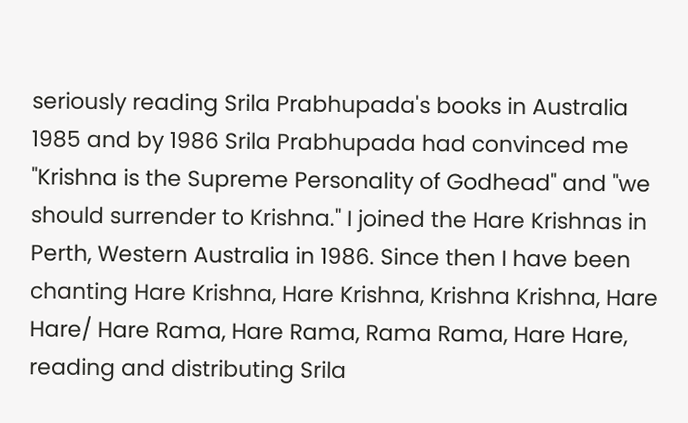seriously reading Srila Prabhupada's books in Australia 1985 and by 1986 Srila Prabhupada had convinced me "Krishna is the Supreme Personality of Godhead" and "we should surrender to Krishna." I joined the Hare Krishnas in Perth, Western Australia in 1986. Since then I have been chanting Hare Krishna, Hare Krishna, Krishna Krishna, Hare Hare/ Hare Rama, Hare Rama, Rama Rama, Hare Hare, reading and distributing Srila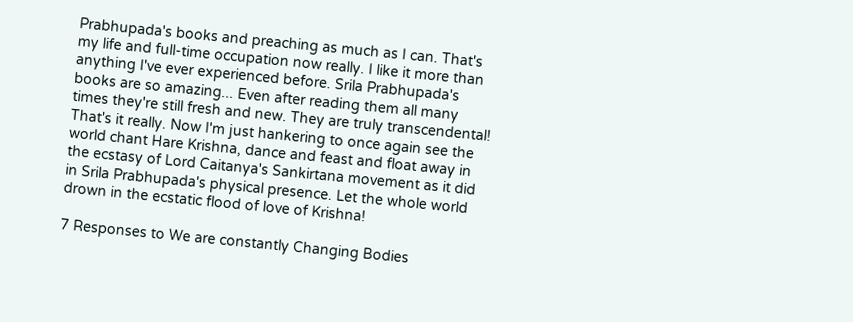Prabhupada's books and preaching as much as I can. That's my life and full-time occupation now really. I like it more than anything I've ever experienced before. Srila Prabhupada's books are so amazing... Even after reading them all many times they're still fresh and new. They are truly transcendental! That's it really. Now I'm just hankering to once again see the world chant Hare Krishna, dance and feast and float away in the ecstasy of Lord Caitanya's Sankirtana movement as it did in Srila Prabhupada's physical presence. Let the whole world drown in the ecstatic flood of love of Krishna!

7 Responses to We are constantly Changing Bodies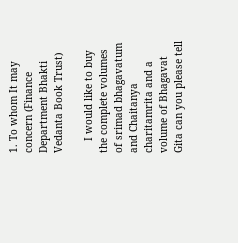1. To whom It may concern (Finance Department Bhakti Vedanta Book Trust)

    I would like to buy the complete volumes of srimad bhagavatum and Chaitanya charitamrita and a volume of Bhagavat Gita can you please tell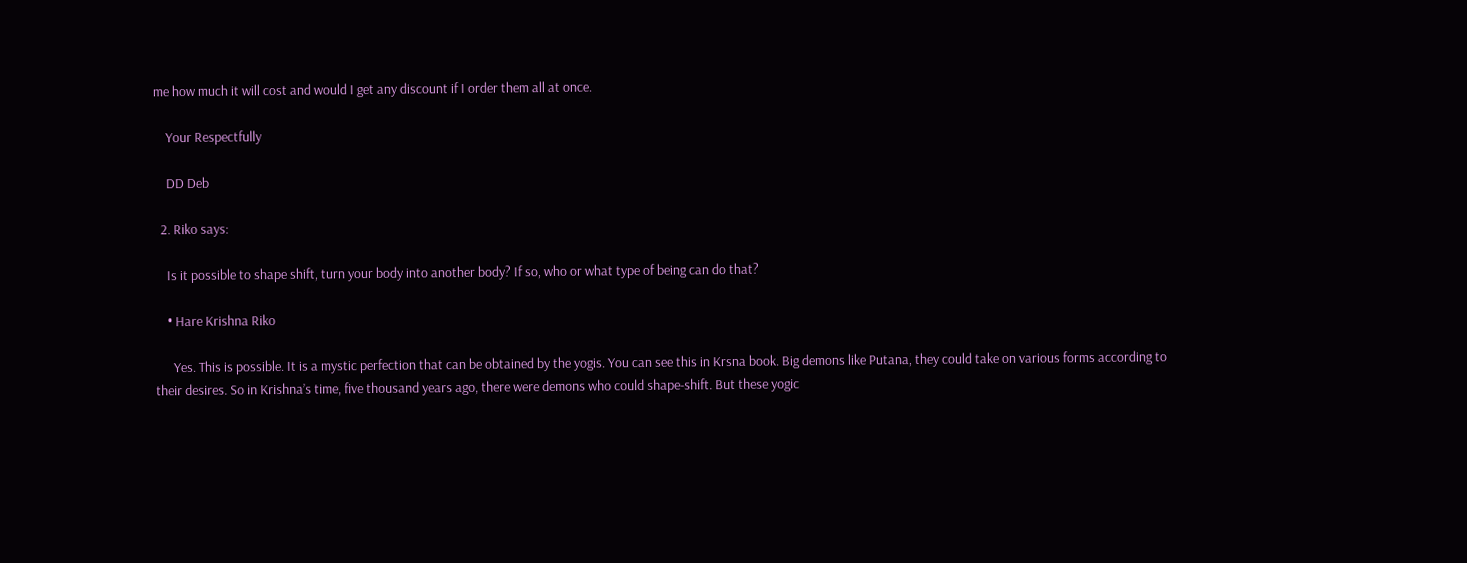me how much it will cost and would I get any discount if I order them all at once.

    Your Respectfully

    DD Deb

  2. Riko says:

    Is it possible to shape shift, turn your body into another body? If so, who or what type of being can do that?

    • Hare Krishna Riko

      Yes. This is possible. It is a mystic perfection that can be obtained by the yogis. You can see this in Krsna book. Big demons like Putana, they could take on various forms according to their desires. So in Krishna’s time, five thousand years ago, there were demons who could shape-shift. But these yogic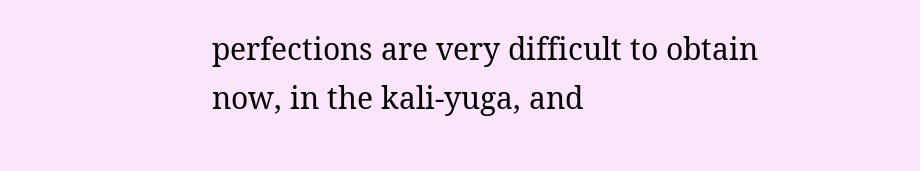perfections are very difficult to obtain now, in the kali-yuga, and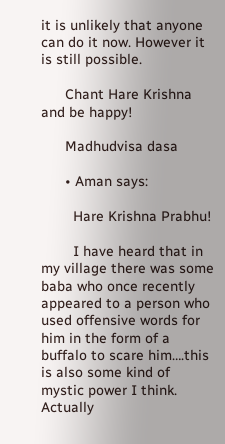it is unlikely that anyone can do it now. However it is still possible.

      Chant Hare Krishna and be happy!

      Madhudvisa dasa

      • Aman says:

        Hare Krishna Prabhu!

        I have heard that in my village there was some baba who once recently appeared to a person who used offensive words for him in the form of a buffalo to scare him….this is also some kind of mystic power I think. Actually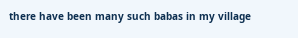there have been many such babas in my village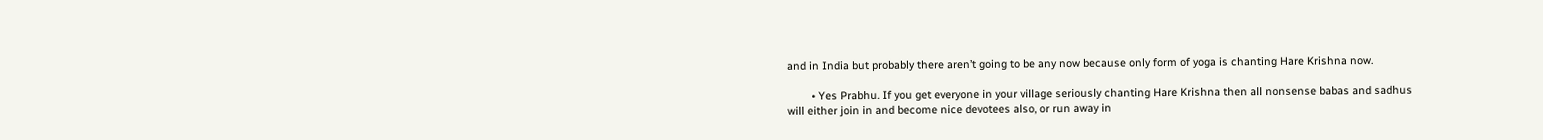and in India but probably there aren’t going to be any now because only form of yoga is chanting Hare Krishna now.

        • Yes Prabhu. If you get everyone in your village seriously chanting Hare Krishna then all nonsense babas and sadhus will either join in and become nice devotees also, or run away in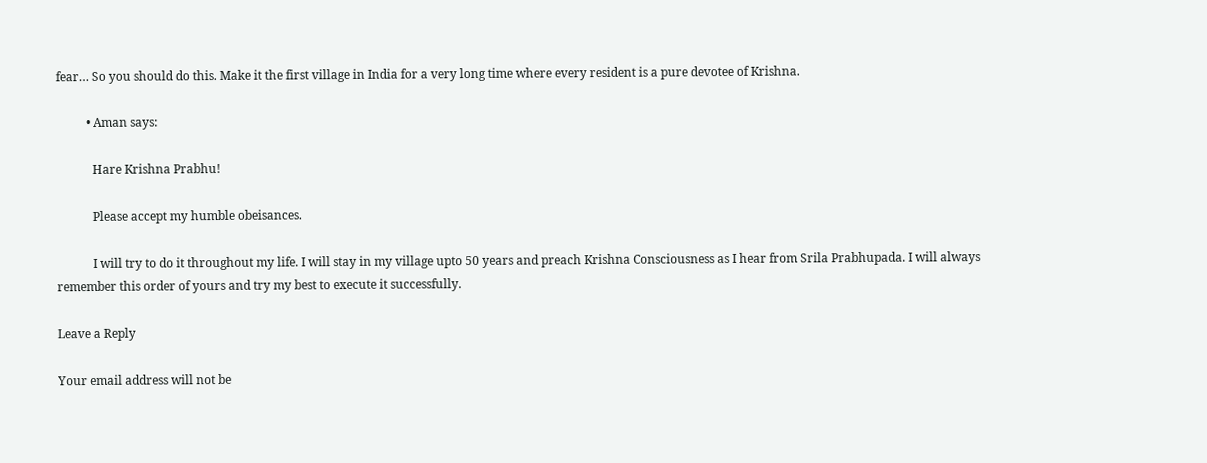fear… So you should do this. Make it the first village in India for a very long time where every resident is a pure devotee of Krishna.

          • Aman says:

            Hare Krishna Prabhu!

            Please accept my humble obeisances.

            I will try to do it throughout my life. I will stay in my village upto 50 years and preach Krishna Consciousness as I hear from Srila Prabhupada. I will always remember this order of yours and try my best to execute it successfully.

Leave a Reply

Your email address will not be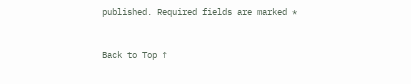published. Required fields are marked *


Back to Top ↑